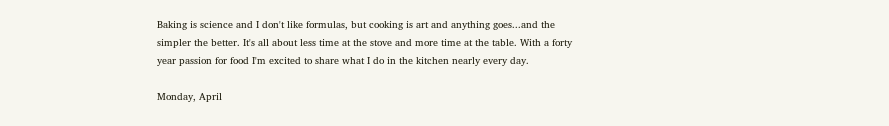Baking is science and I don't like formulas, but cooking is art and anything goes...and the simpler the better. It's all about less time at the stove and more time at the table. With a forty year passion for food I'm excited to share what I do in the kitchen nearly every day.

Monday, April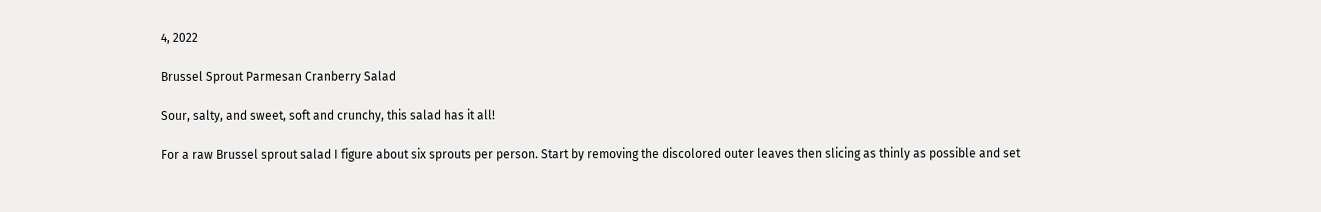4, 2022

Brussel Sprout Parmesan Cranberry Salad

Sour, salty, and sweet, soft and crunchy, this salad has it all!

For a raw Brussel sprout salad I figure about six sprouts per person. Start by removing the discolored outer leaves then slicing as thinly as possible and set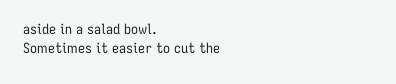aside in a salad bowl. Sometimes it easier to cut the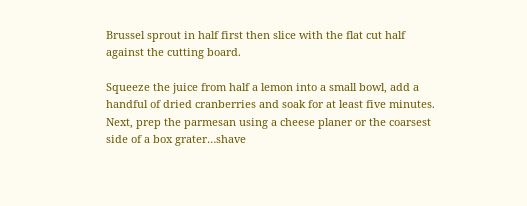Brussel sprout in half first then slice with the flat cut half against the cutting board.

Squeeze the juice from half a lemon into a small bowl, add a handful of dried cranberries and soak for at least five minutes. Next, prep the parmesan using a cheese planer or the coarsest side of a box grater…shave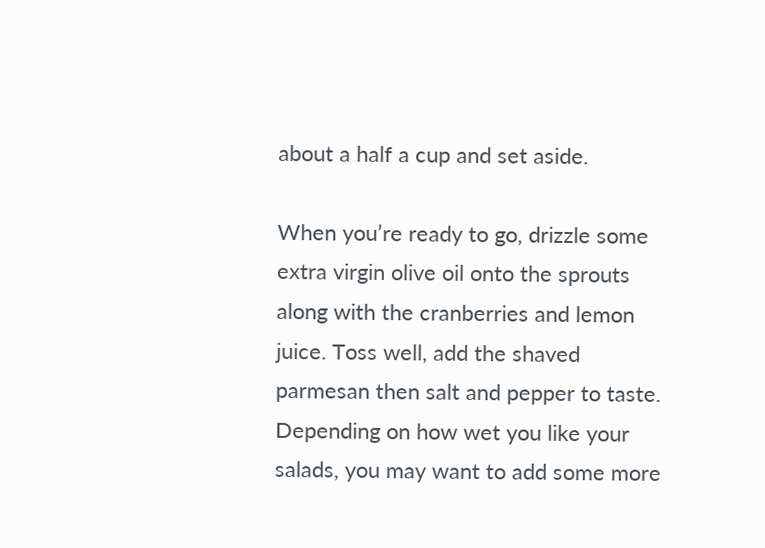about a half a cup and set aside.

When you’re ready to go, drizzle some extra virgin olive oil onto the sprouts along with the cranberries and lemon juice. Toss well, add the shaved parmesan then salt and pepper to taste. Depending on how wet you like your salads, you may want to add some more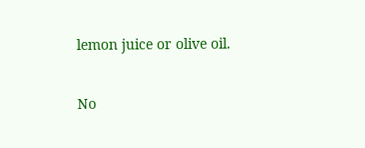lemon juice or olive oil.

No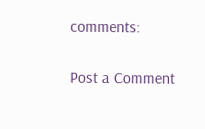comments:

Post a Comment